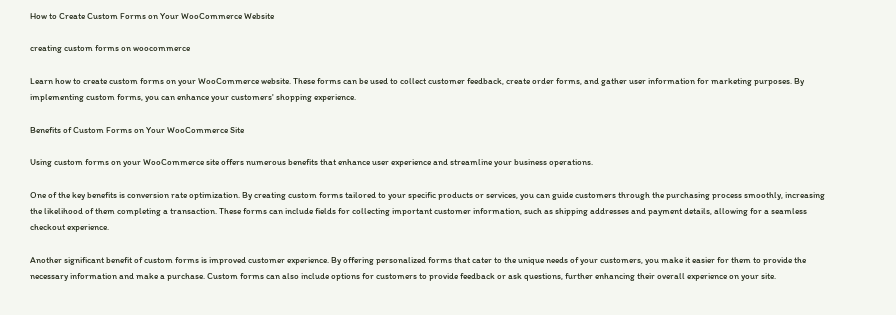How to Create Custom Forms on Your WooCommerce Website

creating custom forms on woocommerce

Learn how to create custom forms on your WooCommerce website. These forms can be used to collect customer feedback, create order forms, and gather user information for marketing purposes. By implementing custom forms, you can enhance your customers' shopping experience.

Benefits of Custom Forms on Your WooCommerce Site

Using custom forms on your WooCommerce site offers numerous benefits that enhance user experience and streamline your business operations.

One of the key benefits is conversion rate optimization. By creating custom forms tailored to your specific products or services, you can guide customers through the purchasing process smoothly, increasing the likelihood of them completing a transaction. These forms can include fields for collecting important customer information, such as shipping addresses and payment details, allowing for a seamless checkout experience.

Another significant benefit of custom forms is improved customer experience. By offering personalized forms that cater to the unique needs of your customers, you make it easier for them to provide the necessary information and make a purchase. Custom forms can also include options for customers to provide feedback or ask questions, further enhancing their overall experience on your site.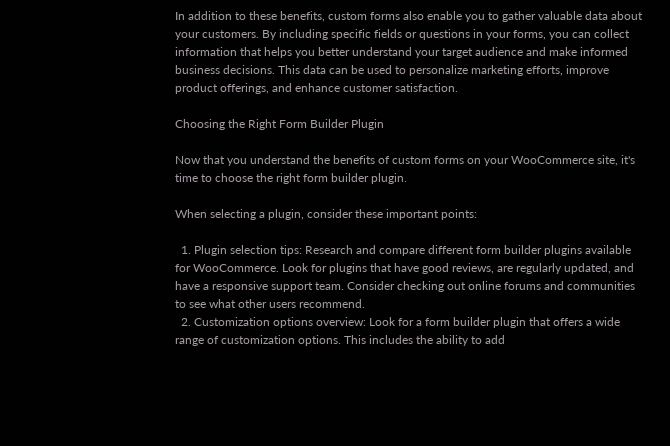In addition to these benefits, custom forms also enable you to gather valuable data about your customers. By including specific fields or questions in your forms, you can collect information that helps you better understand your target audience and make informed business decisions. This data can be used to personalize marketing efforts, improve product offerings, and enhance customer satisfaction.

Choosing the Right Form Builder Plugin

Now that you understand the benefits of custom forms on your WooCommerce site, it's time to choose the right form builder plugin.

When selecting a plugin, consider these important points:

  1. Plugin selection tips: Research and compare different form builder plugins available for WooCommerce. Look for plugins that have good reviews, are regularly updated, and have a responsive support team. Consider checking out online forums and communities to see what other users recommend.
  2. Customization options overview: Look for a form builder plugin that offers a wide range of customization options. This includes the ability to add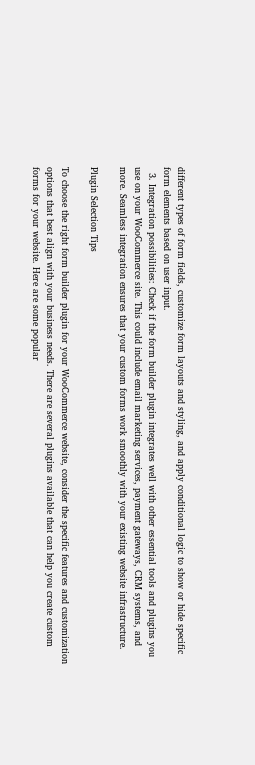different types of form fields, customize form layouts and styling, and apply conditional logic to show or hide specific form elements based on user input.
  3. Integration possibilities: Check if the form builder plugin integrates well with other essential tools and plugins you use on your WooCommerce site. This could include email marketing services, payment gateways, CRM systems, and more. Seamless integration ensures that your custom forms work smoothly with your existing website infrastructure.

Plugin Selection Tips

To choose the right form builder plugin for your WooCommerce website, consider the specific features and customization options that best align with your business needs. There are several plugins available that can help you create custom forms for your website. Here are some popular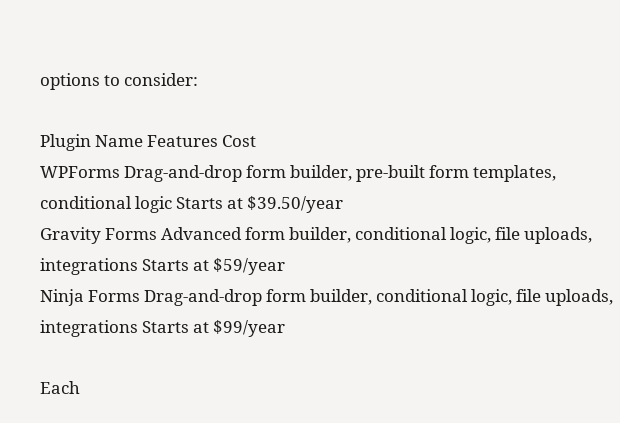options to consider:

Plugin Name Features Cost
WPForms Drag-and-drop form builder, pre-built form templates, conditional logic Starts at $39.50/year
Gravity Forms Advanced form builder, conditional logic, file uploads, integrations Starts at $59/year
Ninja Forms Drag-and-drop form builder, conditional logic, file uploads, integrations Starts at $99/year

Each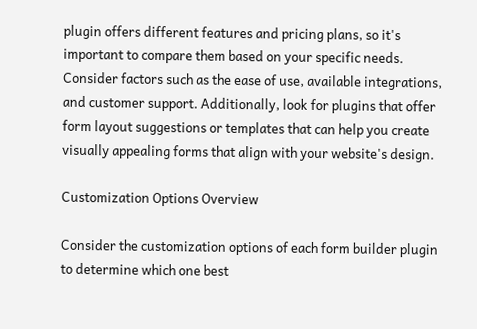plugin offers different features and pricing plans, so it's important to compare them based on your specific needs. Consider factors such as the ease of use, available integrations, and customer support. Additionally, look for plugins that offer form layout suggestions or templates that can help you create visually appealing forms that align with your website's design.

Customization Options Overview

Consider the customization options of each form builder plugin to determine which one best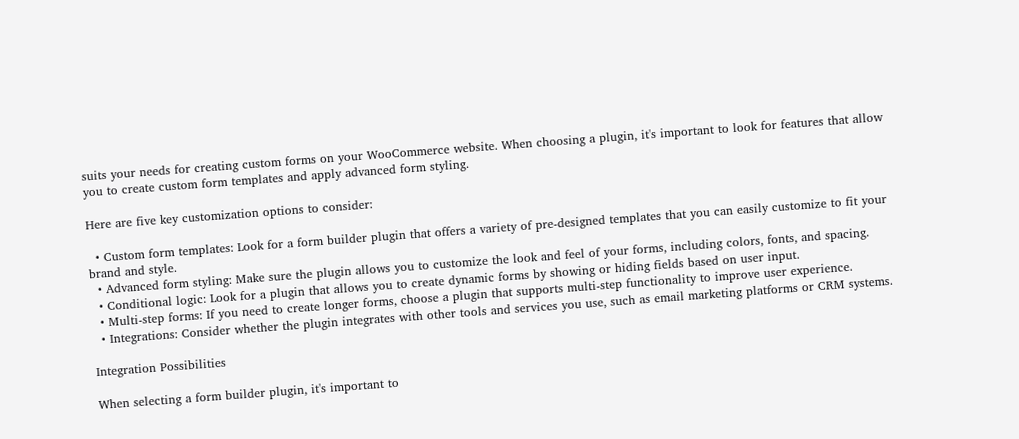suits your needs for creating custom forms on your WooCommerce website. When choosing a plugin, it's important to look for features that allow you to create custom form templates and apply advanced form styling.

Here are five key customization options to consider:

  • Custom form templates: Look for a form builder plugin that offers a variety of pre-designed templates that you can easily customize to fit your brand and style.
  • Advanced form styling: Make sure the plugin allows you to customize the look and feel of your forms, including colors, fonts, and spacing.
  • Conditional logic: Look for a plugin that allows you to create dynamic forms by showing or hiding fields based on user input.
  • Multi-step forms: If you need to create longer forms, choose a plugin that supports multi-step functionality to improve user experience.
  • Integrations: Consider whether the plugin integrates with other tools and services you use, such as email marketing platforms or CRM systems.

Integration Possibilities

When selecting a form builder plugin, it's important to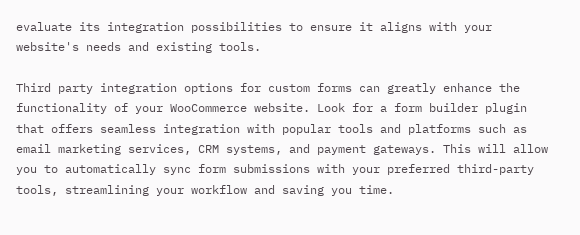evaluate its integration possibilities to ensure it aligns with your website's needs and existing tools.

Third party integration options for custom forms can greatly enhance the functionality of your WooCommerce website. Look for a form builder plugin that offers seamless integration with popular tools and platforms such as email marketing services, CRM systems, and payment gateways. This will allow you to automatically sync form submissions with your preferred third-party tools, streamlining your workflow and saving you time.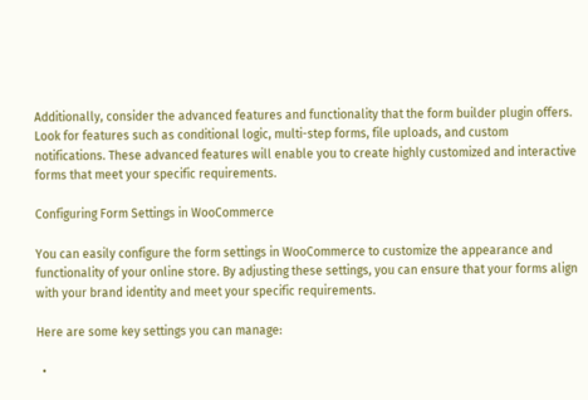Additionally, consider the advanced features and functionality that the form builder plugin offers. Look for features such as conditional logic, multi-step forms, file uploads, and custom notifications. These advanced features will enable you to create highly customized and interactive forms that meet your specific requirements.

Configuring Form Settings in WooCommerce

You can easily configure the form settings in WooCommerce to customize the appearance and functionality of your online store. By adjusting these settings, you can ensure that your forms align with your brand identity and meet your specific requirements.

Here are some key settings you can manage:

  •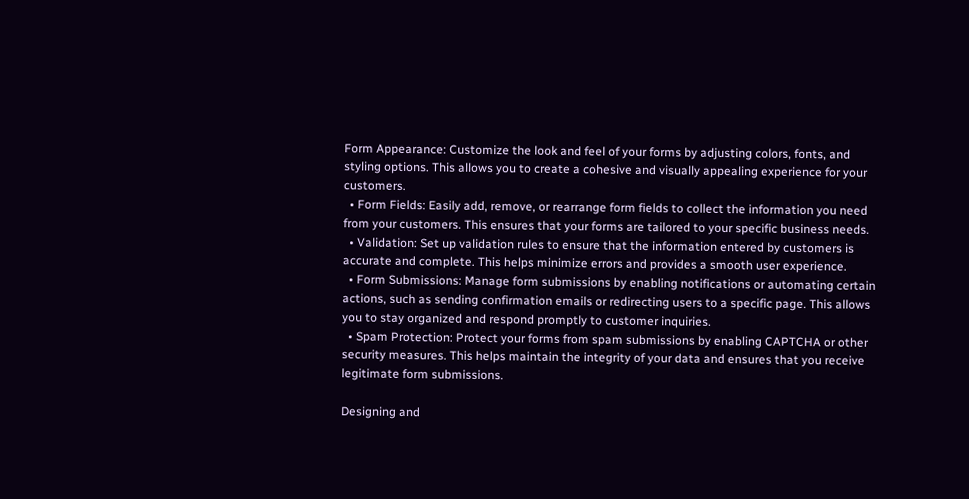Form Appearance: Customize the look and feel of your forms by adjusting colors, fonts, and styling options. This allows you to create a cohesive and visually appealing experience for your customers.
  • Form Fields: Easily add, remove, or rearrange form fields to collect the information you need from your customers. This ensures that your forms are tailored to your specific business needs.
  • Validation: Set up validation rules to ensure that the information entered by customers is accurate and complete. This helps minimize errors and provides a smooth user experience.
  • Form Submissions: Manage form submissions by enabling notifications or automating certain actions, such as sending confirmation emails or redirecting users to a specific page. This allows you to stay organized and respond promptly to customer inquiries.
  • Spam Protection: Protect your forms from spam submissions by enabling CAPTCHA or other security measures. This helps maintain the integrity of your data and ensures that you receive legitimate form submissions.

Designing and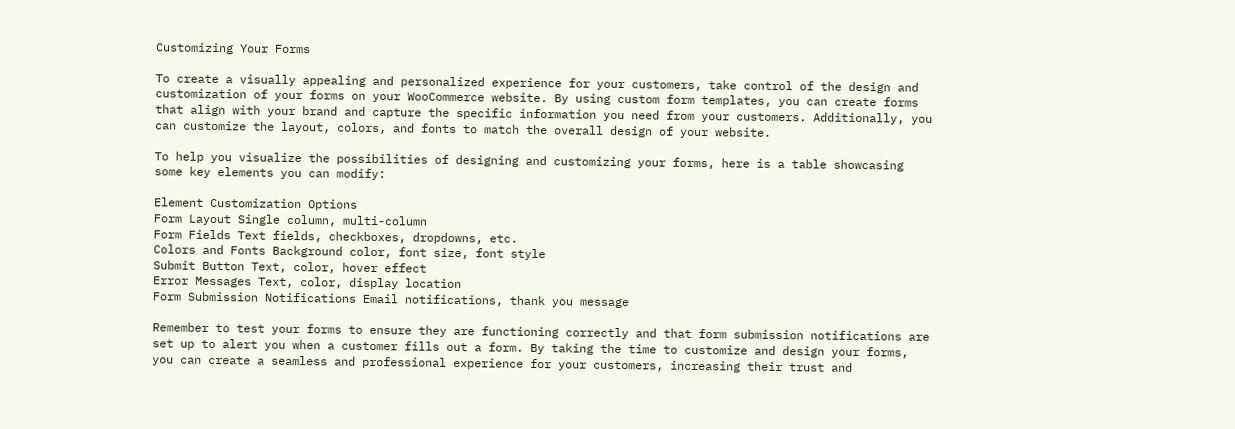Customizing Your Forms

To create a visually appealing and personalized experience for your customers, take control of the design and customization of your forms on your WooCommerce website. By using custom form templates, you can create forms that align with your brand and capture the specific information you need from your customers. Additionally, you can customize the layout, colors, and fonts to match the overall design of your website.

To help you visualize the possibilities of designing and customizing your forms, here is a table showcasing some key elements you can modify:

Element Customization Options
Form Layout Single column, multi-column
Form Fields Text fields, checkboxes, dropdowns, etc.
Colors and Fonts Background color, font size, font style
Submit Button Text, color, hover effect
Error Messages Text, color, display location
Form Submission Notifications Email notifications, thank you message

Remember to test your forms to ensure they are functioning correctly and that form submission notifications are set up to alert you when a customer fills out a form. By taking the time to customize and design your forms, you can create a seamless and professional experience for your customers, increasing their trust and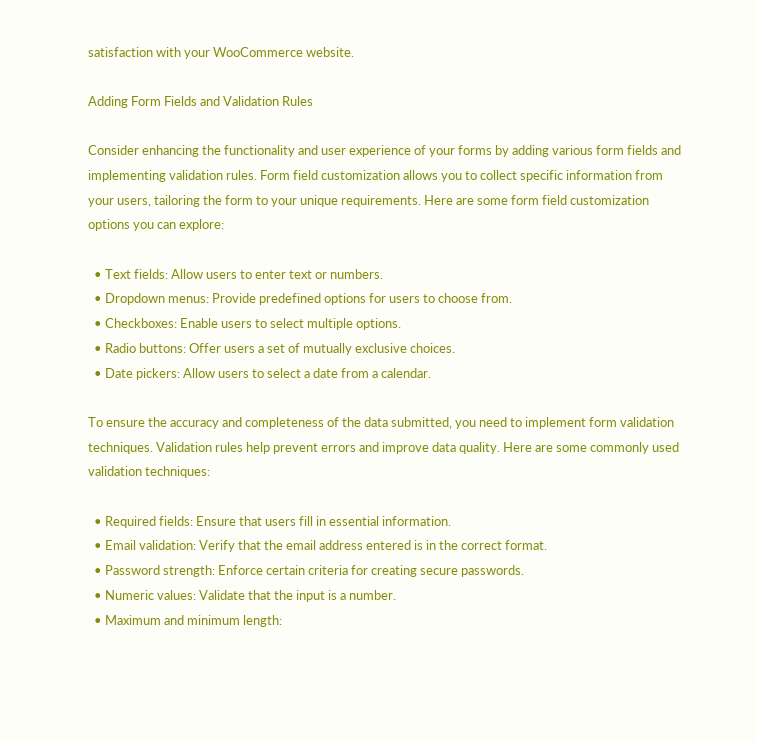satisfaction with your WooCommerce website.

Adding Form Fields and Validation Rules

Consider enhancing the functionality and user experience of your forms by adding various form fields and implementing validation rules. Form field customization allows you to collect specific information from your users, tailoring the form to your unique requirements. Here are some form field customization options you can explore:

  • Text fields: Allow users to enter text or numbers.
  • Dropdown menus: Provide predefined options for users to choose from.
  • Checkboxes: Enable users to select multiple options.
  • Radio buttons: Offer users a set of mutually exclusive choices.
  • Date pickers: Allow users to select a date from a calendar.

To ensure the accuracy and completeness of the data submitted, you need to implement form validation techniques. Validation rules help prevent errors and improve data quality. Here are some commonly used validation techniques:

  • Required fields: Ensure that users fill in essential information.
  • Email validation: Verify that the email address entered is in the correct format.
  • Password strength: Enforce certain criteria for creating secure passwords.
  • Numeric values: Validate that the input is a number.
  • Maximum and minimum length: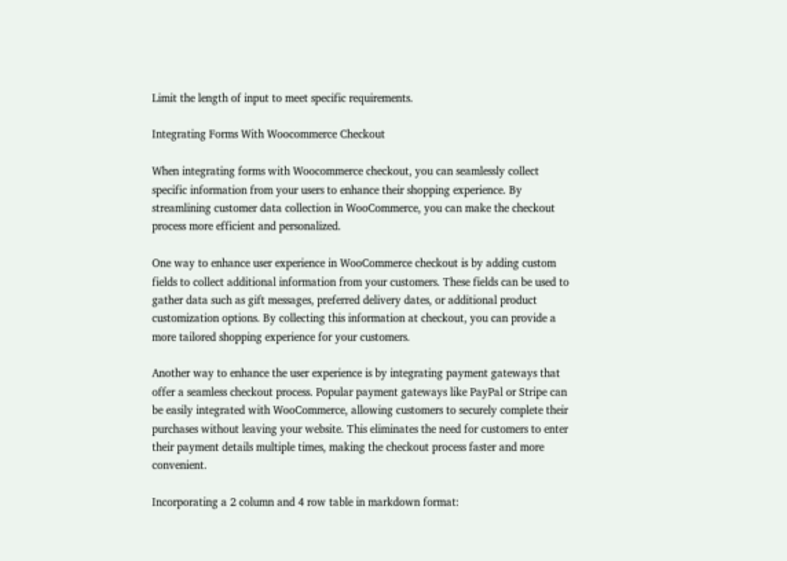Limit the length of input to meet specific requirements.

Integrating Forms With Woocommerce Checkout

When integrating forms with Woocommerce checkout, you can seamlessly collect specific information from your users to enhance their shopping experience. By streamlining customer data collection in WooCommerce, you can make the checkout process more efficient and personalized.

One way to enhance user experience in WooCommerce checkout is by adding custom fields to collect additional information from your customers. These fields can be used to gather data such as gift messages, preferred delivery dates, or additional product customization options. By collecting this information at checkout, you can provide a more tailored shopping experience for your customers.

Another way to enhance the user experience is by integrating payment gateways that offer a seamless checkout process. Popular payment gateways like PayPal or Stripe can be easily integrated with WooCommerce, allowing customers to securely complete their purchases without leaving your website. This eliminates the need for customers to enter their payment details multiple times, making the checkout process faster and more convenient.

Incorporating a 2 column and 4 row table in markdown format: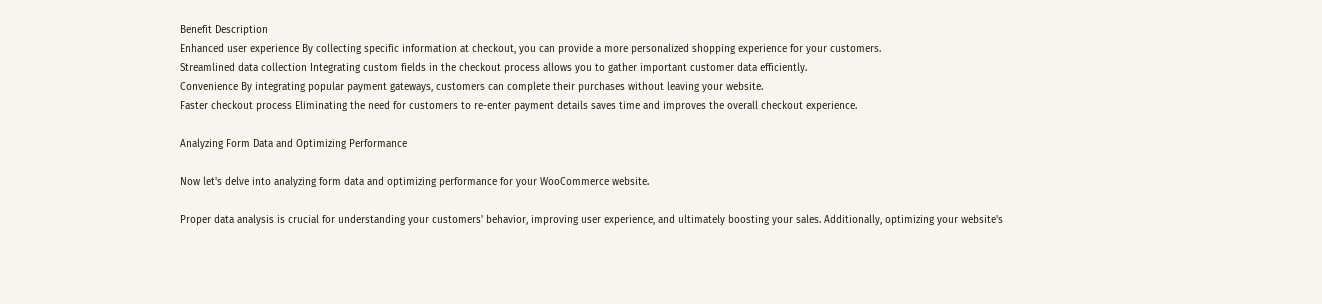Benefit Description
Enhanced user experience By collecting specific information at checkout, you can provide a more personalized shopping experience for your customers.
Streamlined data collection Integrating custom fields in the checkout process allows you to gather important customer data efficiently.
Convenience By integrating popular payment gateways, customers can complete their purchases without leaving your website.
Faster checkout process Eliminating the need for customers to re-enter payment details saves time and improves the overall checkout experience.

Analyzing Form Data and Optimizing Performance

Now let's delve into analyzing form data and optimizing performance for your WooCommerce website.

Proper data analysis is crucial for understanding your customers' behavior, improving user experience, and ultimately boosting your sales. Additionally, optimizing your website's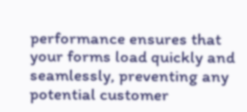performance ensures that your forms load quickly and seamlessly, preventing any potential customer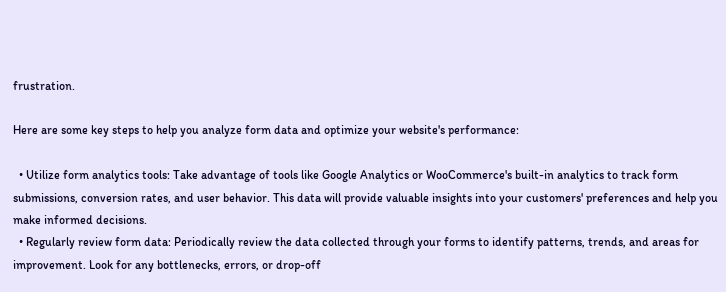frustration.

Here are some key steps to help you analyze form data and optimize your website's performance:

  • Utilize form analytics tools: Take advantage of tools like Google Analytics or WooCommerce's built-in analytics to track form submissions, conversion rates, and user behavior. This data will provide valuable insights into your customers' preferences and help you make informed decisions.
  • Regularly review form data: Periodically review the data collected through your forms to identify patterns, trends, and areas for improvement. Look for any bottlenecks, errors, or drop-off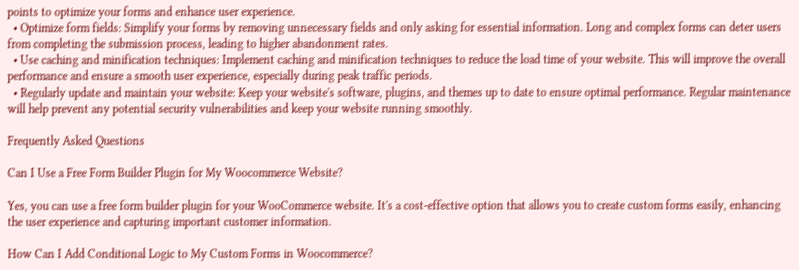points to optimize your forms and enhance user experience.
  • Optimize form fields: Simplify your forms by removing unnecessary fields and only asking for essential information. Long and complex forms can deter users from completing the submission process, leading to higher abandonment rates.
  • Use caching and minification techniques: Implement caching and minification techniques to reduce the load time of your website. This will improve the overall performance and ensure a smooth user experience, especially during peak traffic periods.
  • Regularly update and maintain your website: Keep your website's software, plugins, and themes up to date to ensure optimal performance. Regular maintenance will help prevent any potential security vulnerabilities and keep your website running smoothly.

Frequently Asked Questions

Can I Use a Free Form Builder Plugin for My Woocommerce Website?

Yes, you can use a free form builder plugin for your WooCommerce website. It's a cost-effective option that allows you to create custom forms easily, enhancing the user experience and capturing important customer information.

How Can I Add Conditional Logic to My Custom Forms in Woocommerce?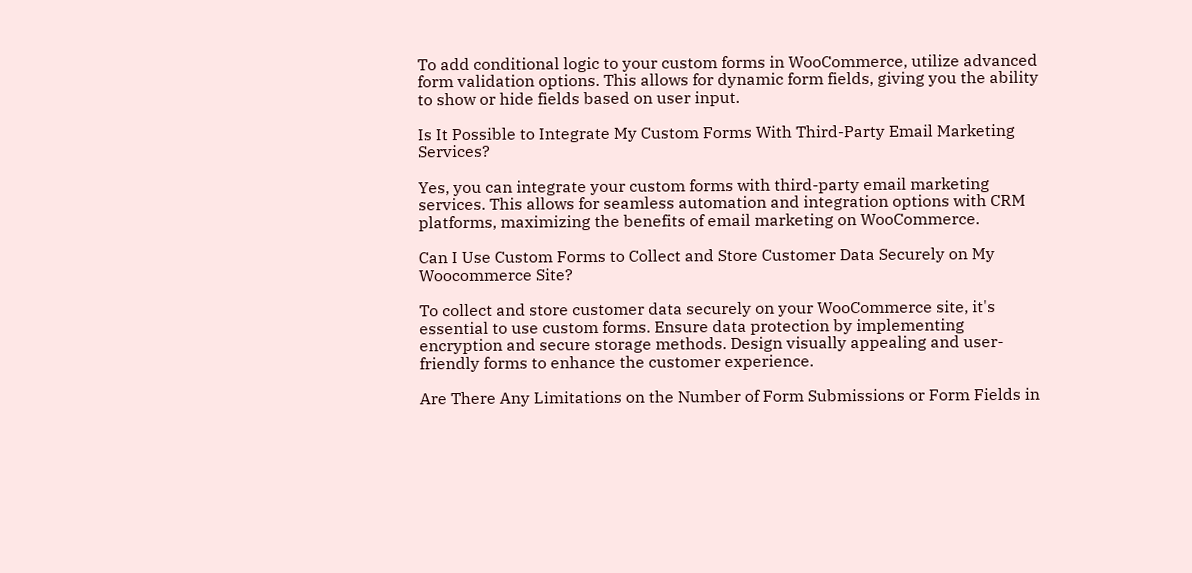To add conditional logic to your custom forms in WooCommerce, utilize advanced form validation options. This allows for dynamic form fields, giving you the ability to show or hide fields based on user input.

Is It Possible to Integrate My Custom Forms With Third-Party Email Marketing Services?

Yes, you can integrate your custom forms with third-party email marketing services. This allows for seamless automation and integration options with CRM platforms, maximizing the benefits of email marketing on WooCommerce.

Can I Use Custom Forms to Collect and Store Customer Data Securely on My Woocommerce Site?

To collect and store customer data securely on your WooCommerce site, it's essential to use custom forms. Ensure data protection by implementing encryption and secure storage methods. Design visually appealing and user-friendly forms to enhance the customer experience.

Are There Any Limitations on the Number of Form Submissions or Form Fields in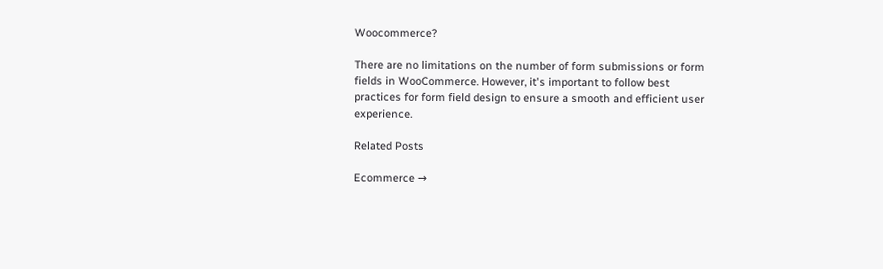Woocommerce?

There are no limitations on the number of form submissions or form fields in WooCommerce. However, it's important to follow best practices for form field design to ensure a smooth and efficient user experience.

Related Posts

Ecommerce →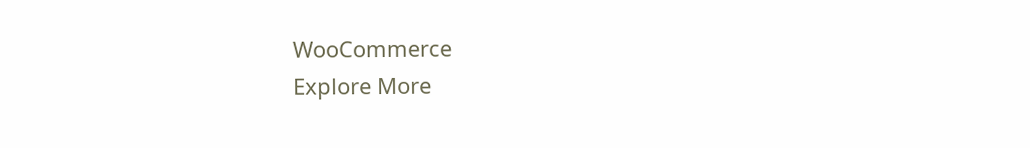WooCommerce
Explore More